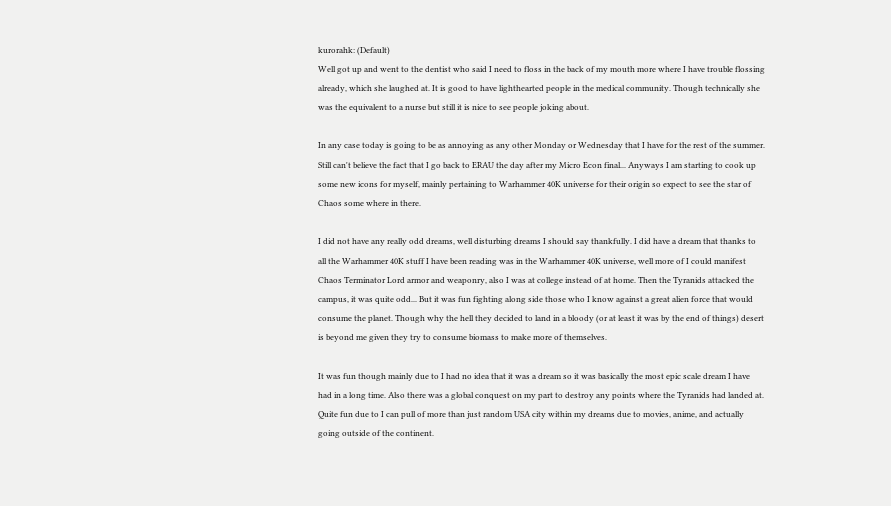kurorahk: (Default)
Well got up and went to the dentist who said I need to floss in the back of my mouth more where I have trouble flossing already, which she laughed at. It is good to have lighthearted people in the medical community. Though technically she was the equivalent to a nurse but still it is nice to see people joking about.

In any case today is going to be as annoying as any other Monday or Wednesday that I have for the rest of the summer. Still can't believe the fact that I go back to ERAU the day after my Micro Econ final... Anyways I am starting to cook up some new icons for myself, mainly pertaining to Warhammer 40K universe for their origin so expect to see the star of Chaos some where in there.

I did not have any really odd dreams, well disturbing dreams I should say thankfully. I did have a dream that thanks to all the Warhammer 40K stuff I have been reading was in the Warhammer 40K universe, well more of I could manifest Chaos Terminator Lord armor and weaponry, also I was at college instead of at home. Then the Tyranids attacked the campus, it was quite odd... But it was fun fighting along side those who I know against a great alien force that would consume the planet. Though why the hell they decided to land in a bloody (or at least it was by the end of things) desert is beyond me given they try to consume biomass to make more of themselves.

It was fun though mainly due to I had no idea that it was a dream so it was basically the most epic scale dream I have had in a long time. Also there was a global conquest on my part to destroy any points where the Tyranids had landed at. Quite fun due to I can pull of more than just random USA city within my dreams due to movies, anime, and actually going outside of the continent.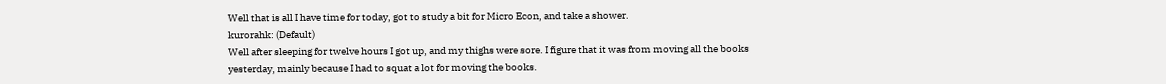Well that is all I have time for today, got to study a bit for Micro Econ, and take a shower.
kurorahk: (Default)
Well after sleeping for twelve hours I got up, and my thighs were sore. I figure that it was from moving all the books yesterday, mainly because I had to squat a lot for moving the books.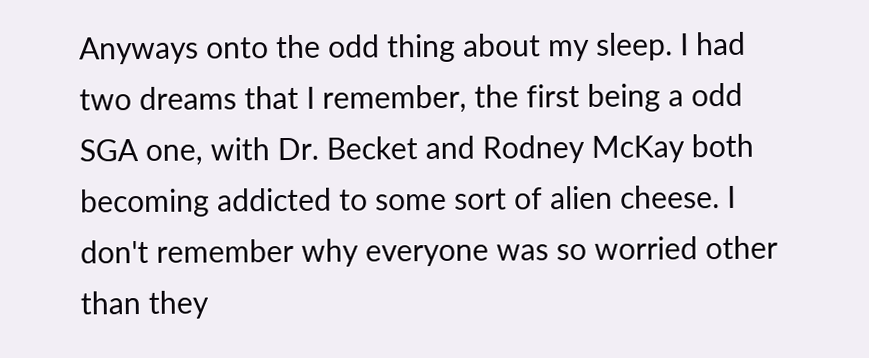Anyways onto the odd thing about my sleep. I had two dreams that I remember, the first being a odd SGA one, with Dr. Becket and Rodney McKay both becoming addicted to some sort of alien cheese. I don't remember why everyone was so worried other than they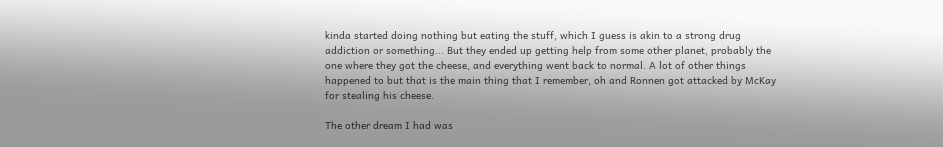kinda started doing nothing but eating the stuff, which I guess is akin to a strong drug addiction or something... But they ended up getting help from some other planet, probably the one where they got the cheese, and everything went back to normal. A lot of other things happened to but that is the main thing that I remember, oh and Ronnen got attacked by McKay for stealing his cheese.

The other dream I had was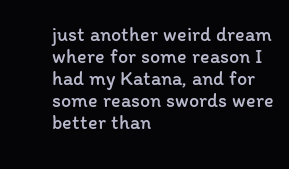just another weird dream where for some reason I had my Katana, and for some reason swords were better than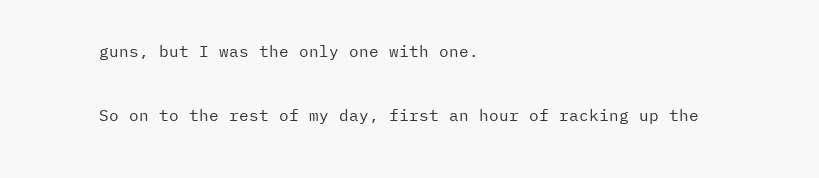guns, but I was the only one with one.

So on to the rest of my day, first an hour of racking up the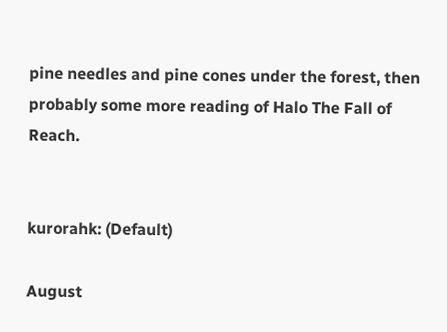pine needles and pine cones under the forest, then probably some more reading of Halo The Fall of Reach.


kurorahk: (Default)

August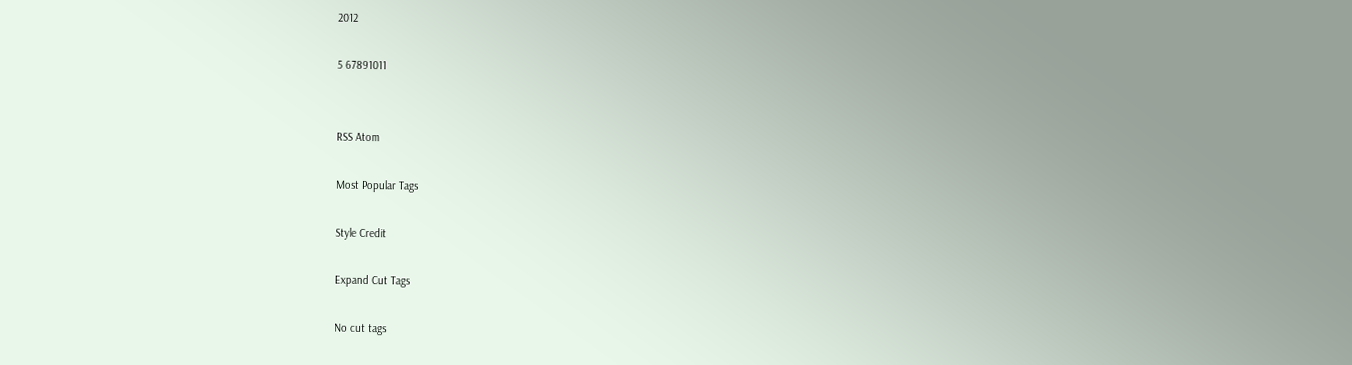2012

5 67891011


RSS Atom

Most Popular Tags

Style Credit

Expand Cut Tags

No cut tags